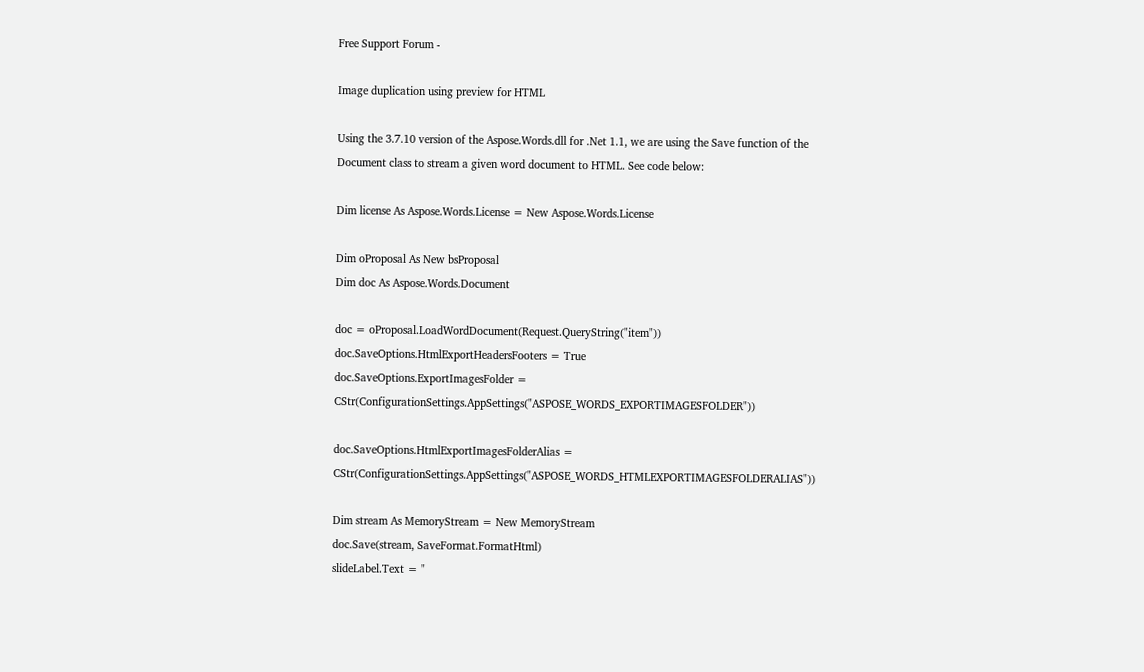Free Support Forum -

Image duplication using preview for HTML

Using the 3.7.10 version of the Aspose.Words.dll for .Net 1.1, we are using the Save function of the Document class to stream a given word document to HTML. See code below:

Dim license As Aspose.Words.License = New Aspose.Words.License

Dim oProposal As New bsProposal
Dim doc As Aspose.Words.Document

doc = oProposal.LoadWordDocument(Request.QueryString("item"))
doc.SaveOptions.HtmlExportHeadersFooters = True
doc.SaveOptions.ExportImagesFolder = CStr(ConfigurationSettings.AppSettings("ASPOSE_WORDS_EXPORTIMAGESFOLDER"))

doc.SaveOptions.HtmlExportImagesFolderAlias = CStr(ConfigurationSettings.AppSettings("ASPOSE_WORDS_HTMLEXPORTIMAGESFOLDERALIAS"))

Dim stream As MemoryStream = New MemoryStream
doc.Save(stream, SaveFormat.FormatHtml)
slideLabel.Text = "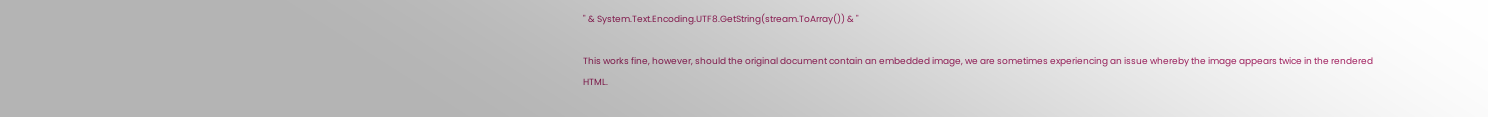" & System.Text.Encoding.UTF8.GetString(stream.ToArray()) & "

This works fine, however, should the original document contain an embedded image, we are sometimes experiencing an issue whereby the image appears twice in the rendered HTML.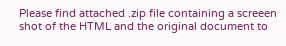Please find attached .zip file containing a screeen shot of the HTML and the original document to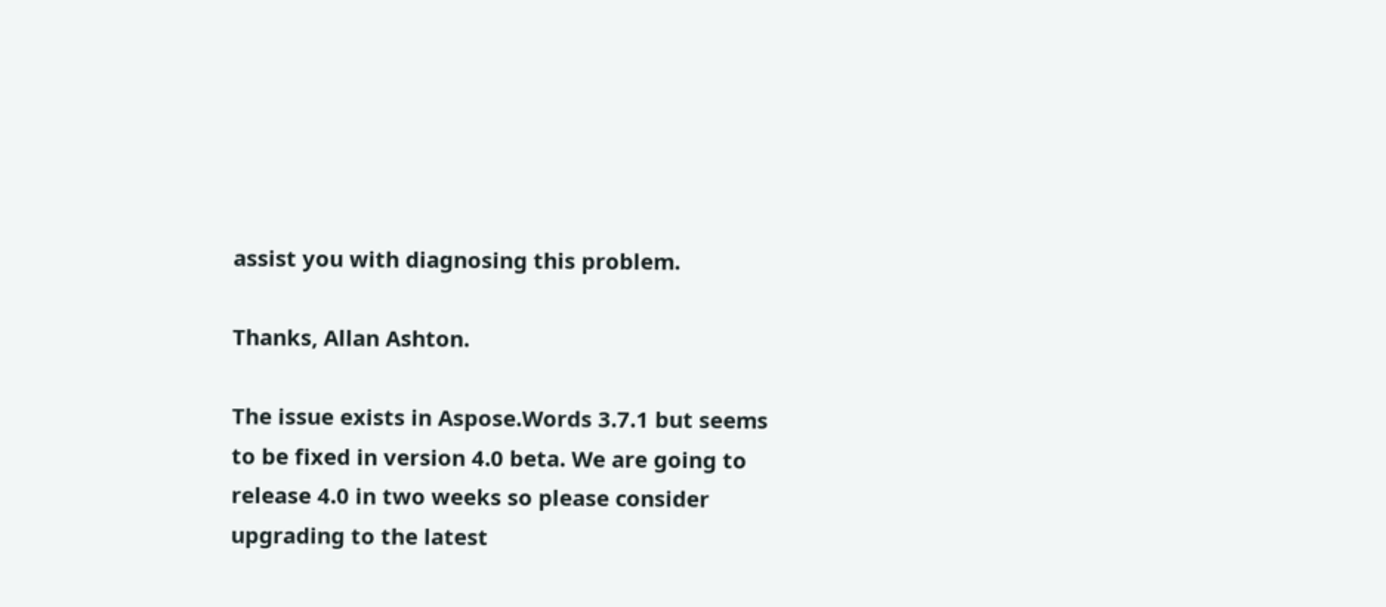assist you with diagnosing this problem.

Thanks, Allan Ashton.

The issue exists in Aspose.Words 3.7.1 but seems to be fixed in version 4.0 beta. We are going to release 4.0 in two weeks so please consider upgrading to the latest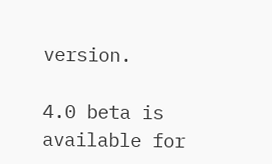version.

4.0 beta is available for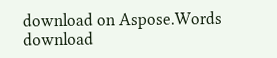download on Aspose.Words download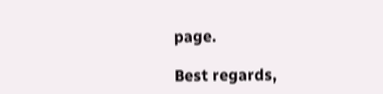page.

Best regards,